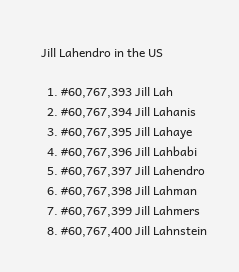Jill Lahendro in the US

  1. #60,767,393 Jill Lah
  2. #60,767,394 Jill Lahanis
  3. #60,767,395 Jill Lahaye
  4. #60,767,396 Jill Lahbabi
  5. #60,767,397 Jill Lahendro
  6. #60,767,398 Jill Lahman
  7. #60,767,399 Jill Lahmers
  8. #60,767,400 Jill Lahnstein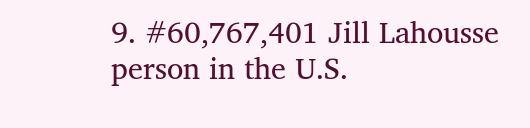9. #60,767,401 Jill Lahousse
person in the U.S.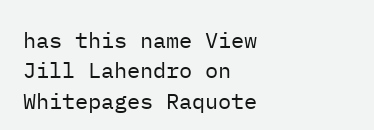has this name View Jill Lahendro on Whitepages Raquote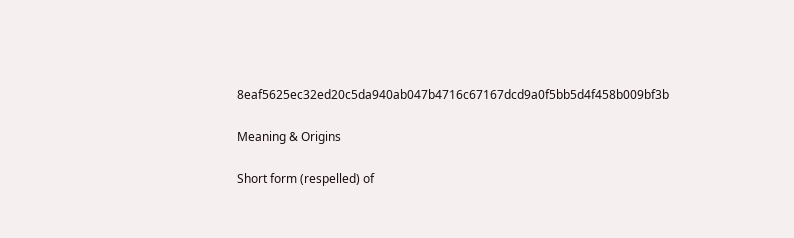8eaf5625ec32ed20c5da940ab047b4716c67167dcd9a0f5bb5d4f458b009bf3b

Meaning & Origins

Short form (respelled) of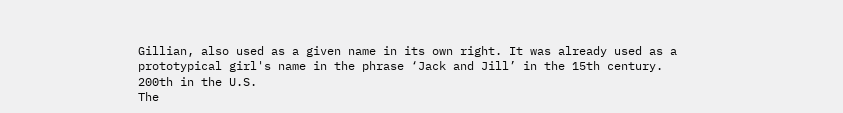Gillian, also used as a given name in its own right. It was already used as a prototypical girl's name in the phrase ‘Jack and Jill’ in the 15th century.
200th in the U.S.
The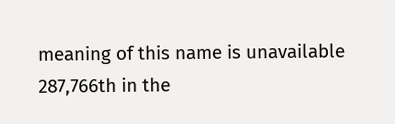meaning of this name is unavailable
287,766th in the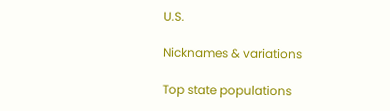U.S.

Nicknames & variations

Top state populations